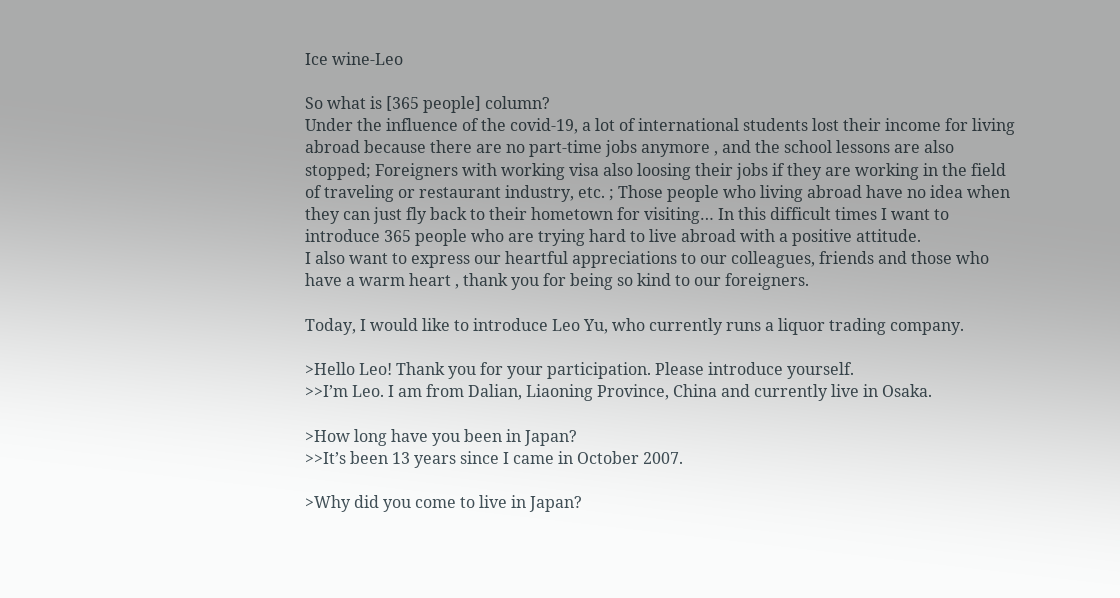Ice wine-Leo

So what is [365 people] column?
Under the influence of the covid-19, a lot of international students lost their income for living abroad because there are no part-time jobs anymore , and the school lessons are also stopped; Foreigners with working visa also loosing their jobs if they are working in the field of traveling or restaurant industry, etc. ; Those people who living abroad have no idea when they can just fly back to their hometown for visiting… In this difficult times I want to introduce 365 people who are trying hard to live abroad with a positive attitude.
I also want to express our heartful appreciations to our colleagues, friends and those who have a warm heart , thank you for being so kind to our foreigners.

Today, I would like to introduce Leo Yu, who currently runs a liquor trading company.

>Hello Leo! Thank you for your participation. Please introduce yourself.
>>I’m Leo. I am from Dalian, Liaoning Province, China and currently live in Osaka.

>How long have you been in Japan?
>>It’s been 13 years since I came in October 2007.

>Why did you come to live in Japan?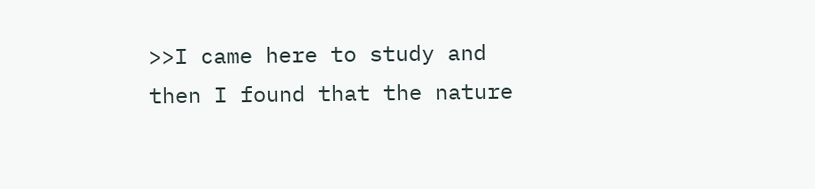>>I came here to study and then I found that the nature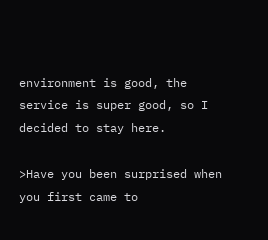environment is good, the service is super good, so I decided to stay here.

>Have you been surprised when you first came to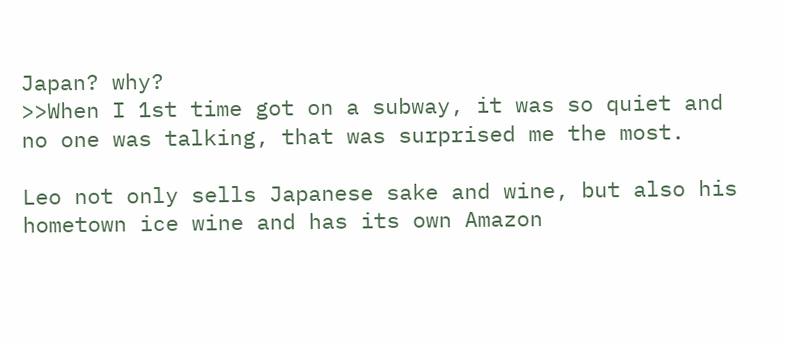Japan? why?
>>When I 1st time got on a subway, it was so quiet and no one was talking, that was surprised me the most.

Leo not only sells Japanese sake and wine, but also his hometown ice wine and has its own Amazon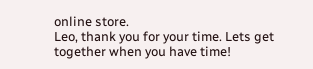online store.
Leo, thank you for your time. Lets get together when you have time!